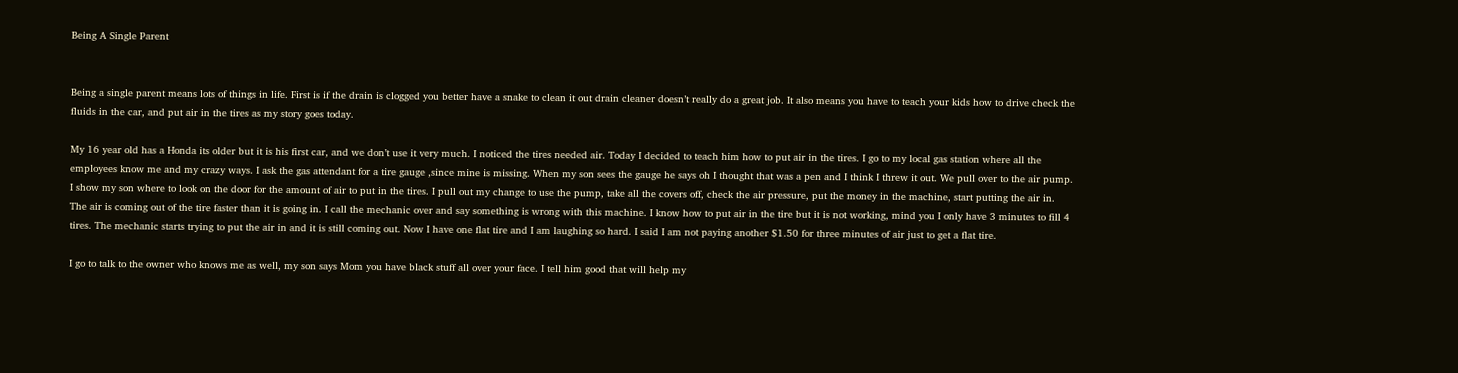Being A Single Parent


Being a single parent means lots of things in life. First is if the drain is clogged you better have a snake to clean it out drain cleaner doesn’t really do a great job. It also means you have to teach your kids how to drive check the fluids in the car, and put air in the tires as my story goes today.

My 16 year old has a Honda its older but it is his first car, and we don’t use it very much. I noticed the tires needed air. Today I decided to teach him how to put air in the tires. I go to my local gas station where all the employees know me and my crazy ways. I ask the gas attendant for a tire gauge ,since mine is missing. When my son sees the gauge he says oh I thought that was a pen and I think I threw it out. We pull over to the air pump. I show my son where to look on the door for the amount of air to put in the tires. I pull out my change to use the pump, take all the covers off, check the air pressure, put the money in the machine, start putting the air in. The air is coming out of the tire faster than it is going in. I call the mechanic over and say something is wrong with this machine. I know how to put air in the tire but it is not working, mind you I only have 3 minutes to fill 4 tires. The mechanic starts trying to put the air in and it is still coming out. Now I have one flat tire and I am laughing so hard. I said I am not paying another $1.50 for three minutes of air just to get a flat tire.

I go to talk to the owner who knows me as well, my son says Mom you have black stuff all over your face. I tell him good that will help my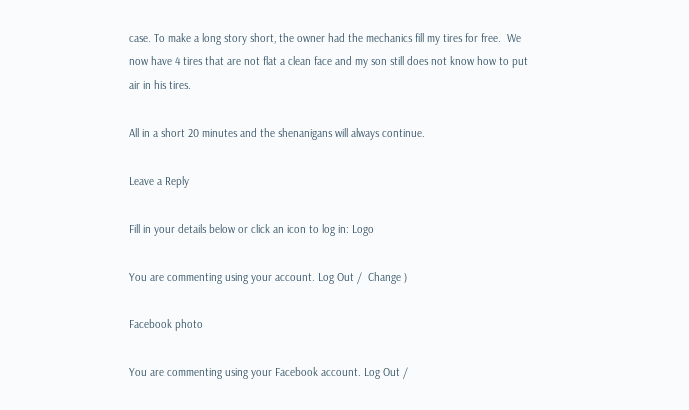case. To make a long story short, the owner had the mechanics fill my tires for free.  We now have 4 tires that are not flat a clean face and my son still does not know how to put air in his tires.

All in a short 20 minutes and the shenanigans will always continue.

Leave a Reply

Fill in your details below or click an icon to log in: Logo

You are commenting using your account. Log Out /  Change )

Facebook photo

You are commenting using your Facebook account. Log Out /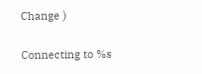Change )

Connecting to %s